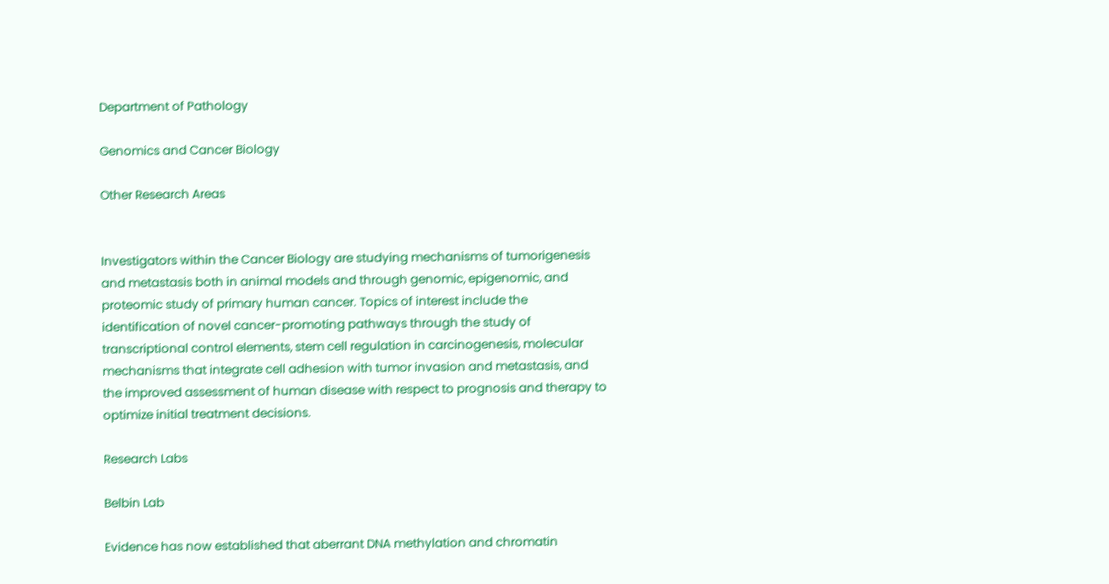Department of Pathology

Genomics and Cancer Biology

Other Research Areas


Investigators within the Cancer Biology are studying mechanisms of tumorigenesis and metastasis both in animal models and through genomic, epigenomic, and proteomic study of primary human cancer. Topics of interest include the identification of novel cancer-promoting pathways through the study of transcriptional control elements, stem cell regulation in carcinogenesis, molecular mechanisms that integrate cell adhesion with tumor invasion and metastasis, and the improved assessment of human disease with respect to prognosis and therapy to optimize initial treatment decisions.

Research Labs

Belbin Lab

Evidence has now established that aberrant DNA methylation and chromatin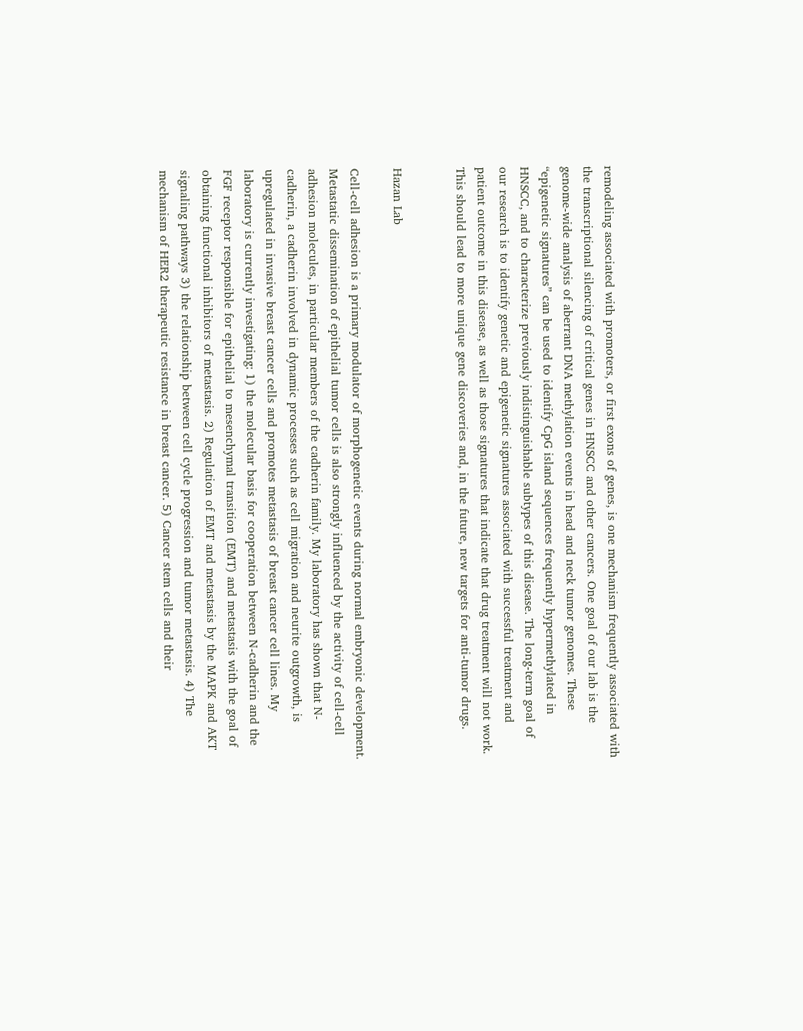remodeling associated with promoters, or first exons of genes, is one mechanism frequently associated with the transcriptional silencing of critical genes in HNSCC and other cancers. One goal of our lab is the genome-wide analysis of aberrant DNA methylation events in head and neck tumor genomes. These “epigenetic signatures” can be used to identify CpG island sequences frequently hypermethylated in HNSCC, and to characterize previously indistinguishable subtypes of this disease. The long-term goal of our research is to identify genetic and epigenetic signatures associated with successful treatment and patient outcome in this disease, as well as those signatures that indicate that drug treatment will not work. This should lead to more unique gene discoveries and, in the future, new targets for anti-tumor drugs.


Hazan Lab

Cell-cell adhesion is a primary modulator of morphogenetic events during normal embryonic development. Metastatic dissemination of epithelial tumor cells is also strongly influenced by the activity of cell-cell adhesion molecules, in particular members of the cadherin family. My laboratory has shown that N-cadherin, a cadherin involved in dynamic processes such as cell migration and neurite outgrowth, is upregulated in invasive breast cancer cells and promotes metastasis of breast cancer cell lines. My laboratory is currently investigating: 1) the molecular basis for cooperation between N-cadherin and the FGF receptor responsible for epithelial to mesenchymal transition (EMT) and metastasis with the goal of obtaining functional inhibitors of metastasis. 2) Regulation of EMT and metastasis by the MAPK and AKT signaling pathways 3) the relationship between cell cycle progression and tumor metastasis. 4) The mechanism of HER2 therapeutic resistance in breast cancer. 5) Cancer stem cells and their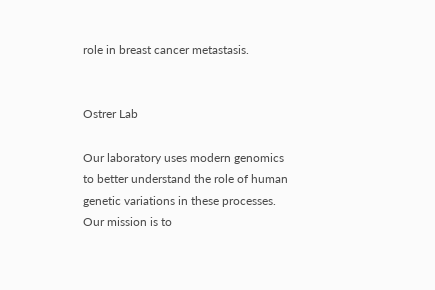role in breast cancer metastasis.


Ostrer Lab

Our laboratory uses modern genomics to better understand the role of human genetic variations in these processes. Our mission is to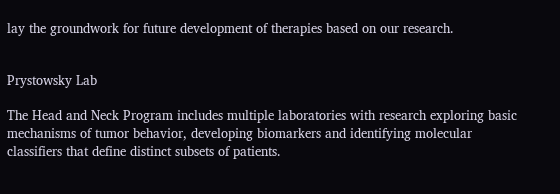lay the groundwork for future development of therapies based on our research.


Prystowsky Lab

The Head and Neck Program includes multiple laboratories with research exploring basic mechanisms of tumor behavior, developing biomarkers and identifying molecular classifiers that define distinct subsets of patients.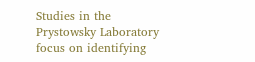Studies in the Prystowsky Laboratory focus on identifying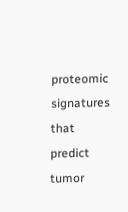proteomic signatures that predict tumor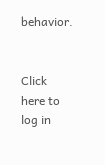behavior.


Click here to log in